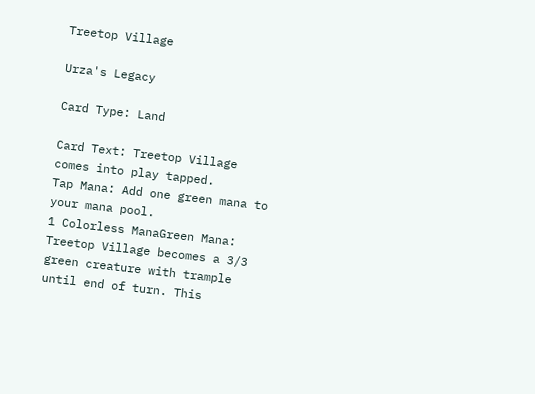Treetop Village

Urza's Legacy

Card Type: Land

Card Text: Treetop Village comes into play tapped.
Tap Mana: Add one green mana to your mana pool.
1 Colorless ManaGreen Mana: Treetop Village becomes a 3/3 green creature with trample until end of turn. This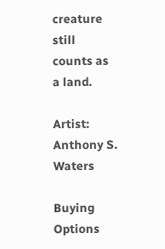creature still counts as a land.

Artist: Anthony S. Waters

Buying Options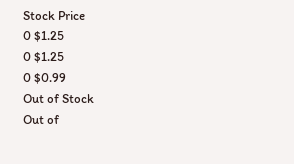Stock Price
0 $1.25
0 $1.25
0 $0.99
Out of Stock
Out of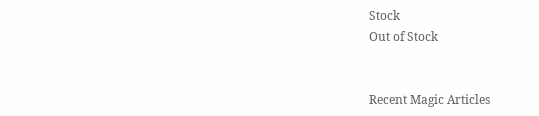Stock
Out of Stock


Recent Magic Articles